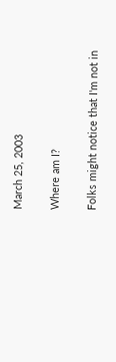March 25, 2003

Where am I?

Folks might notice that I'm not in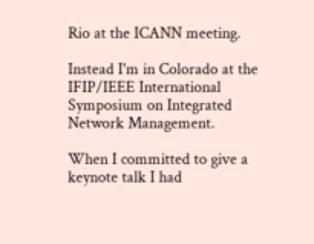Rio at the ICANN meeting.

Instead I'm in Colorado at the IFIP/IEEE International Symposium on Integrated Network Management.

When I committed to give a keynote talk I had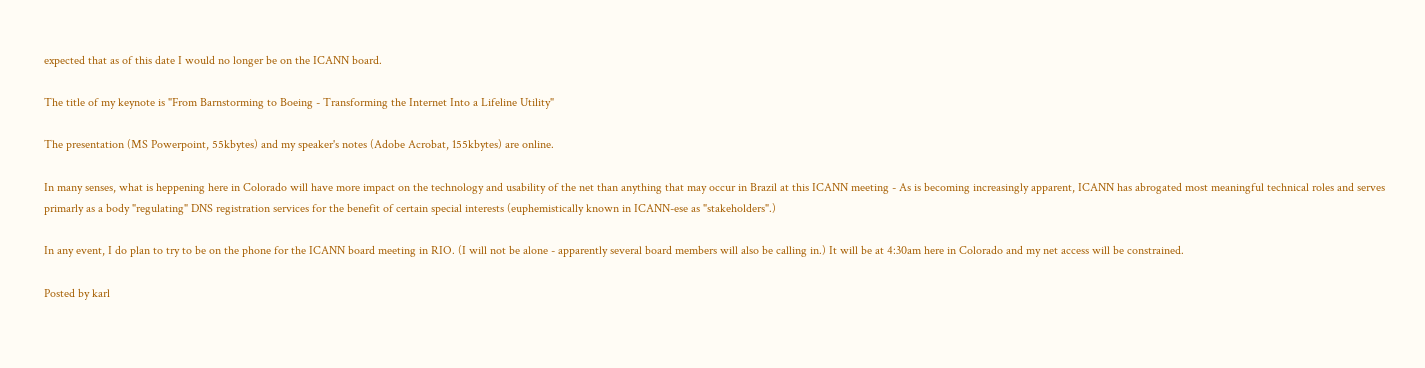expected that as of this date I would no longer be on the ICANN board.

The title of my keynote is "From Barnstorming to Boeing - Transforming the Internet Into a Lifeline Utility"

The presentation (MS Powerpoint, 55kbytes) and my speaker's notes (Adobe Acrobat, 155kbytes) are online.

In many senses, what is heppening here in Colorado will have more impact on the technology and usability of the net than anything that may occur in Brazil at this ICANN meeting - As is becoming increasingly apparent, ICANN has abrogated most meaningful technical roles and serves primarly as a body "regulating" DNS registration services for the benefit of certain special interests (euphemistically known in ICANN-ese as "stakeholders".)

In any event, I do plan to try to be on the phone for the ICANN board meeting in RIO. (I will not be alone - apparently several board members will also be calling in.) It will be at 4:30am here in Colorado and my net access will be constrained.

Posted by karl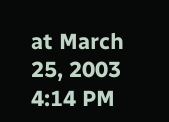at March 25, 2003 4:14 PM